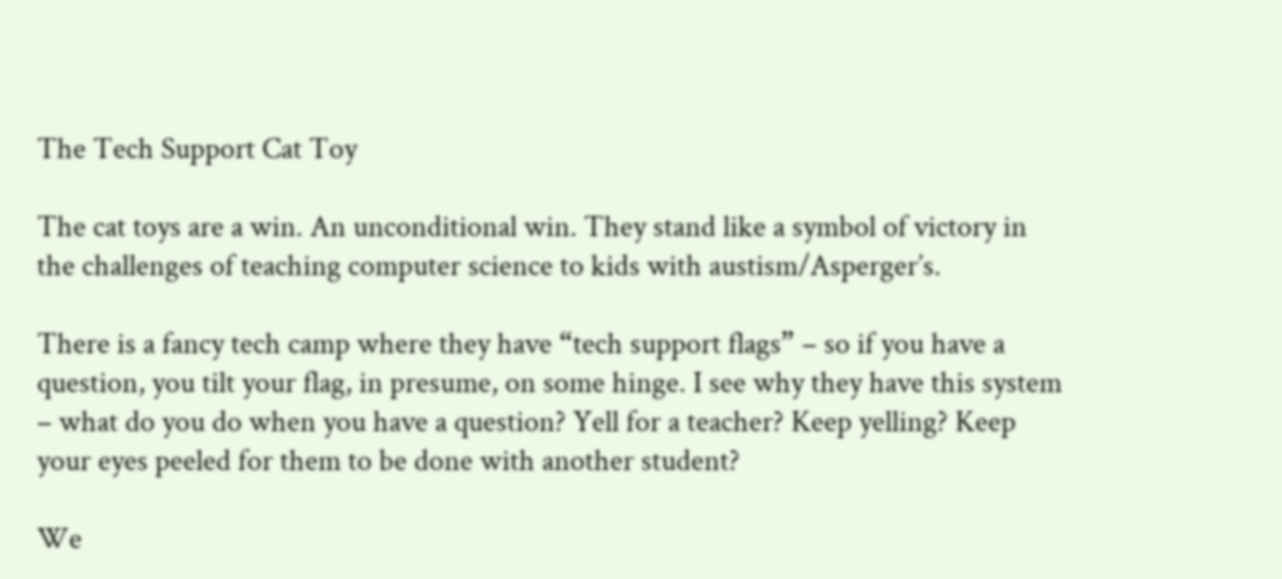The Tech Support Cat Toy

The cat toys are a win. An unconditional win. They stand like a symbol of victory in the challenges of teaching computer science to kids with austism/Asperger’s.

There is a fancy tech camp where they have “tech support flags” – so if you have a question, you tilt your flag, in presume, on some hinge. I see why they have this system – what do you do when you have a question? Yell for a teacher? Keep yelling? Keep your eyes peeled for them to be done with another student?

We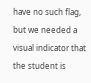have no such flag, but we needed a visual indicator that the student is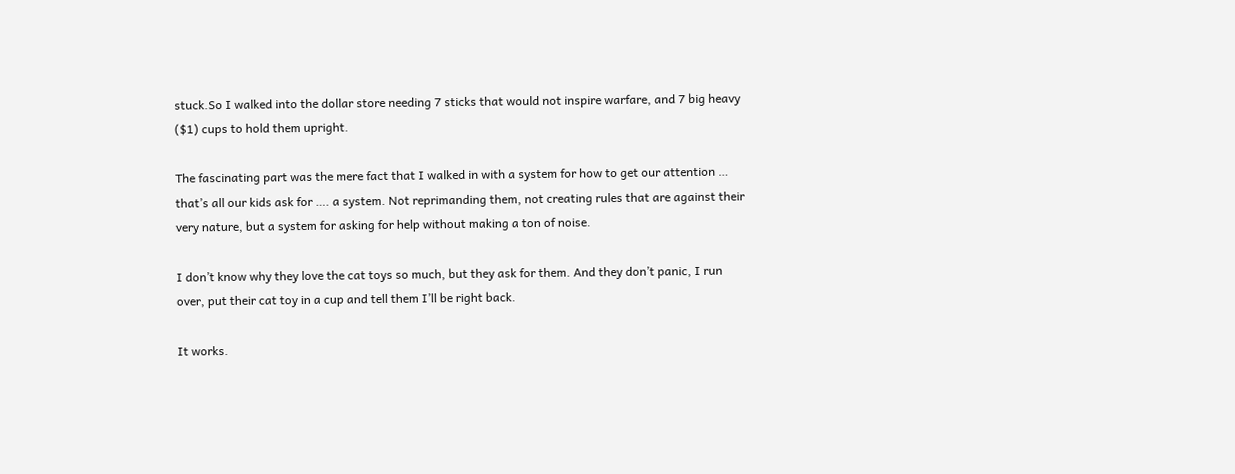stuck.So I walked into the dollar store needing 7 sticks that would not inspire warfare, and 7 big heavy ($1) cups to hold them upright.

The fascinating part was the mere fact that I walked in with a system for how to get our attention … that’s all our kids ask for …. a system. Not reprimanding them, not creating rules that are against their very nature, but a system for asking for help without making a ton of noise.

I don’t know why they love the cat toys so much, but they ask for them. And they don’t panic, I run over, put their cat toy in a cup and tell them I’ll be right back.

It works.